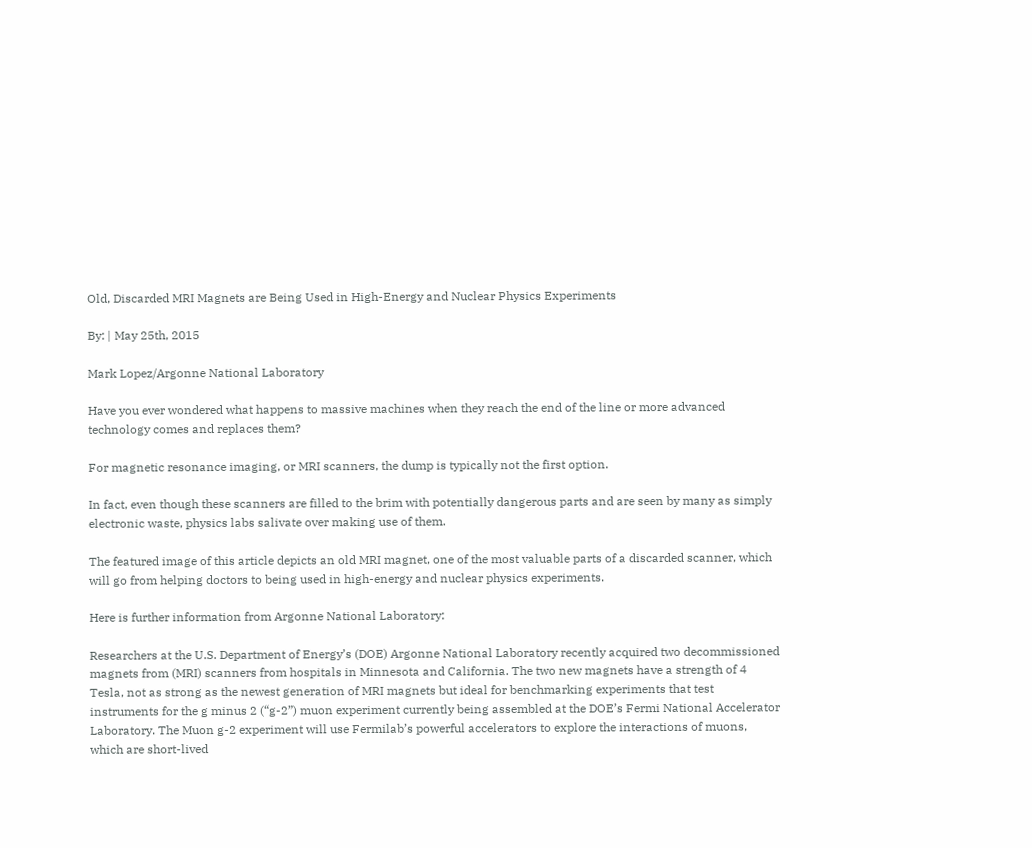Old, Discarded MRI Magnets are Being Used in High-Energy and Nuclear Physics Experiments

By: | May 25th, 2015

Mark Lopez/Argonne National Laboratory

Have you ever wondered what happens to massive machines when they reach the end of the line or more advanced technology comes and replaces them?

For magnetic resonance imaging, or MRI scanners, the dump is typically not the first option.

In fact, even though these scanners are filled to the brim with potentially dangerous parts and are seen by many as simply electronic waste, physics labs salivate over making use of them.

The featured image of this article depicts an old MRI magnet, one of the most valuable parts of a discarded scanner, which will go from helping doctors to being used in high-energy and nuclear physics experiments.

Here is further information from Argonne National Laboratory:

Researchers at the U.S. Department of Energy’s (DOE) Argonne National Laboratory recently acquired two decommissioned magnets from (MRI) scanners from hospitals in Minnesota and California. The two new magnets have a strength of 4 Tesla, not as strong as the newest generation of MRI magnets but ideal for benchmarking experiments that test instruments for the g minus 2 (“g-2”) muon experiment currently being assembled at the DOE’s Fermi National Accelerator Laboratory. The Muon g-2 experiment will use Fermilab’s powerful accelerators to explore the interactions of muons, which are short-lived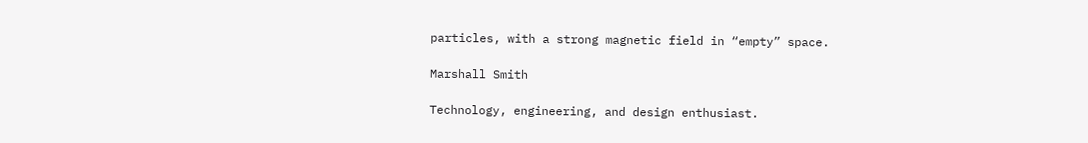particles, with a strong magnetic field in “empty” space.

Marshall Smith

Technology, engineering, and design enthusiast.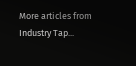More articles from Industry Tap...